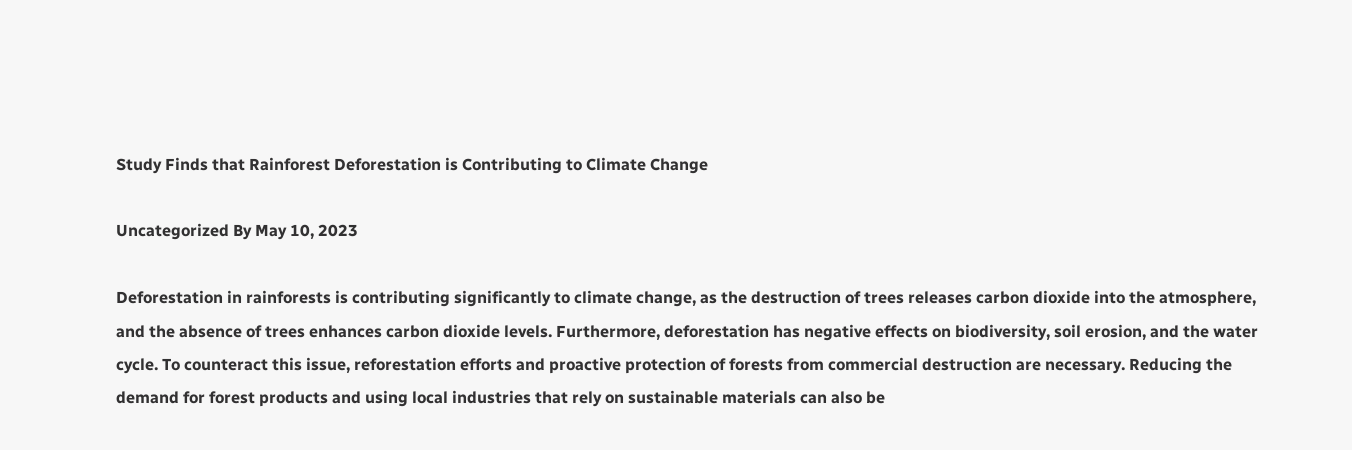Study Finds that Rainforest Deforestation is Contributing to Climate Change

Uncategorized By May 10, 2023

Deforestation in rainforests is contributing significantly to climate change, as the destruction of trees releases carbon dioxide into the atmosphere, and the absence of trees enhances carbon dioxide levels. Furthermore, deforestation has negative effects on biodiversity, soil erosion, and the water cycle. To counteract this issue, reforestation efforts and proactive protection of forests from commercial destruction are necessary. Reducing the demand for forest products and using local industries that rely on sustainable materials can also be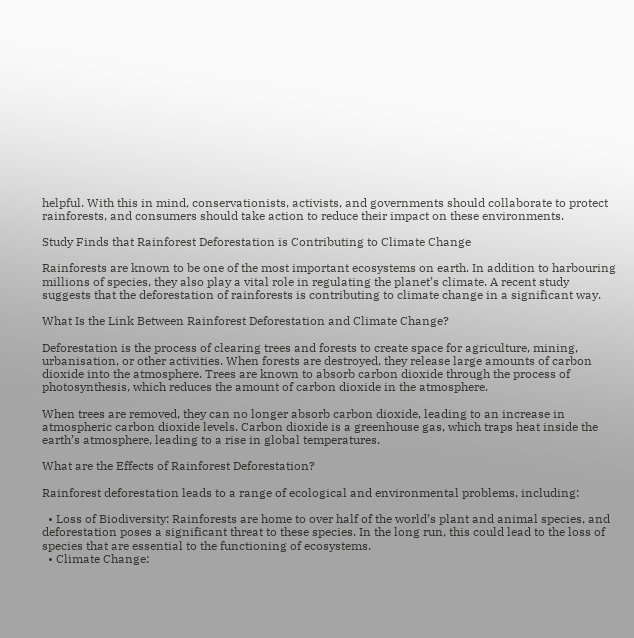helpful. With this in mind, conservationists, activists, and governments should collaborate to protect rainforests, and consumers should take action to reduce their impact on these environments.

Study Finds that Rainforest Deforestation is Contributing to Climate Change

Rainforests are known to be one of the most important ecosystems on earth. In addition to harbouring millions of species, they also play a vital role in regulating the planet’s climate. A recent study suggests that the deforestation of rainforests is contributing to climate change in a significant way.

What Is the Link Between Rainforest Deforestation and Climate Change?

Deforestation is the process of clearing trees and forests to create space for agriculture, mining, urbanisation, or other activities. When forests are destroyed, they release large amounts of carbon dioxide into the atmosphere. Trees are known to absorb carbon dioxide through the process of photosynthesis, which reduces the amount of carbon dioxide in the atmosphere.

When trees are removed, they can no longer absorb carbon dioxide, leading to an increase in atmospheric carbon dioxide levels. Carbon dioxide is a greenhouse gas, which traps heat inside the earth’s atmosphere, leading to a rise in global temperatures.

What are the Effects of Rainforest Deforestation?

Rainforest deforestation leads to a range of ecological and environmental problems, including:

  • Loss of Biodiversity: Rainforests are home to over half of the world’s plant and animal species, and deforestation poses a significant threat to these species. In the long run, this could lead to the loss of species that are essential to the functioning of ecosystems.
  • Climate Change: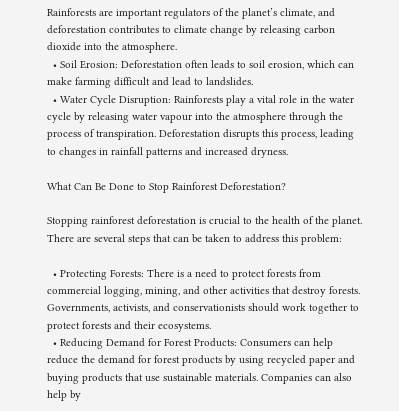Rainforests are important regulators of the planet’s climate, and deforestation contributes to climate change by releasing carbon dioxide into the atmosphere.
  • Soil Erosion: Deforestation often leads to soil erosion, which can make farming difficult and lead to landslides.
  • Water Cycle Disruption: Rainforests play a vital role in the water cycle by releasing water vapour into the atmosphere through the process of transpiration. Deforestation disrupts this process, leading to changes in rainfall patterns and increased dryness.

What Can Be Done to Stop Rainforest Deforestation?

Stopping rainforest deforestation is crucial to the health of the planet. There are several steps that can be taken to address this problem:

  • Protecting Forests: There is a need to protect forests from commercial logging, mining, and other activities that destroy forests. Governments, activists, and conservationists should work together to protect forests and their ecosystems.
  • Reducing Demand for Forest Products: Consumers can help reduce the demand for forest products by using recycled paper and buying products that use sustainable materials. Companies can also help by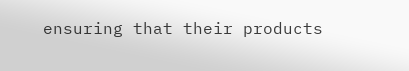ensuring that their products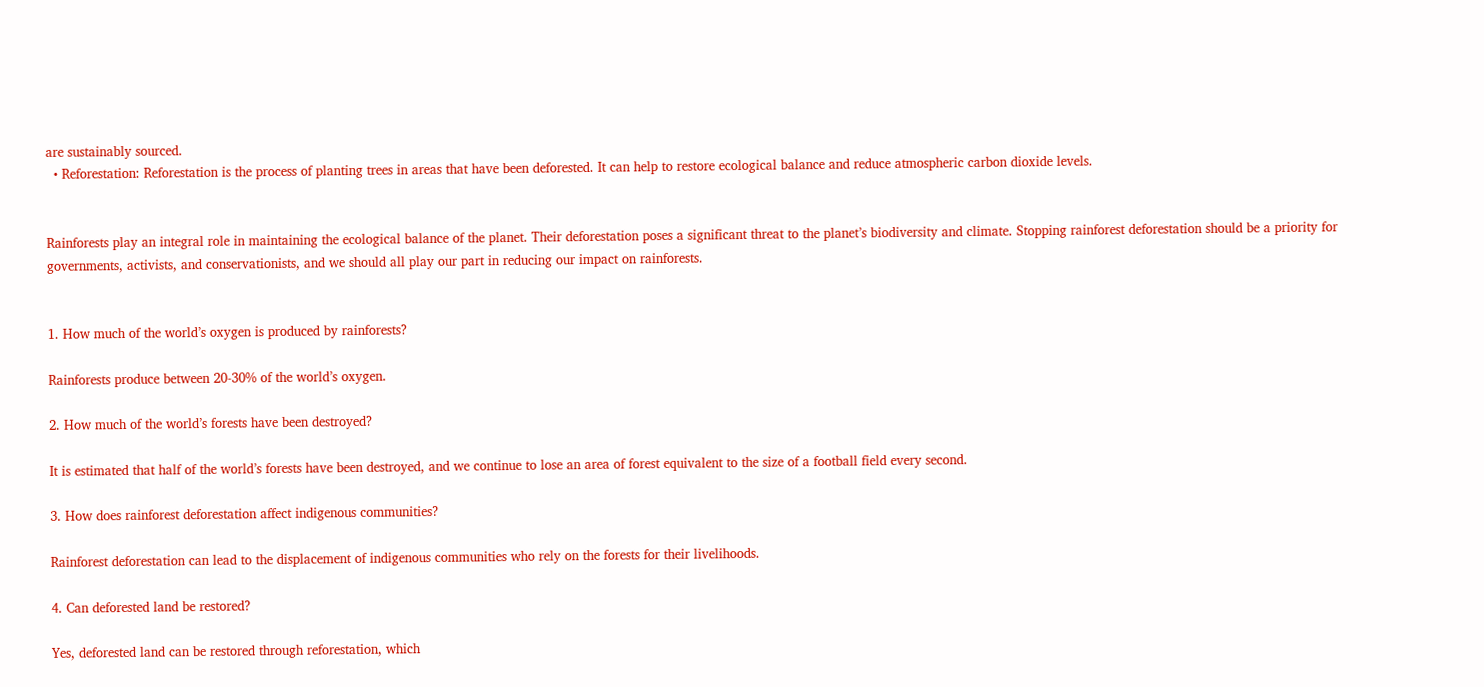are sustainably sourced.
  • Reforestation: Reforestation is the process of planting trees in areas that have been deforested. It can help to restore ecological balance and reduce atmospheric carbon dioxide levels.


Rainforests play an integral role in maintaining the ecological balance of the planet. Their deforestation poses a significant threat to the planet’s biodiversity and climate. Stopping rainforest deforestation should be a priority for governments, activists, and conservationists, and we should all play our part in reducing our impact on rainforests.


1. How much of the world’s oxygen is produced by rainforests?

Rainforests produce between 20-30% of the world’s oxygen.

2. How much of the world’s forests have been destroyed?

It is estimated that half of the world’s forests have been destroyed, and we continue to lose an area of forest equivalent to the size of a football field every second.

3. How does rainforest deforestation affect indigenous communities?

Rainforest deforestation can lead to the displacement of indigenous communities who rely on the forests for their livelihoods.

4. Can deforested land be restored?

Yes, deforested land can be restored through reforestation, which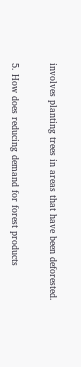involves planting trees in areas that have been deforested.

5. How does reducing demand for forest products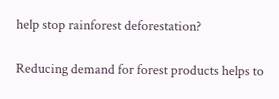help stop rainforest deforestation?

Reducing demand for forest products helps to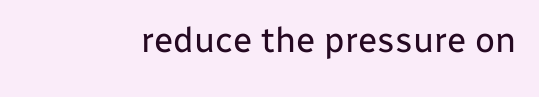reduce the pressure on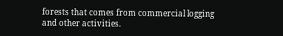forests that comes from commercial logging and other activities.